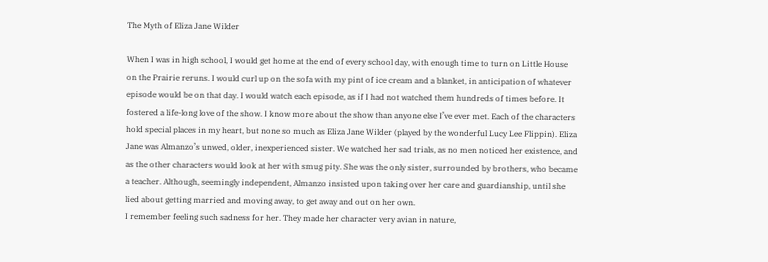The Myth of Eliza Jane Wilder

When I was in high school, I would get home at the end of every school day, with enough time to turn on Little House on the Prairie reruns. I would curl up on the sofa with my pint of ice cream and a blanket, in anticipation of whatever episode would be on that day. I would watch each episode, as if I had not watched them hundreds of times before. It fostered a life-long love of the show. I know more about the show than anyone else I’ve ever met. Each of the characters hold special places in my heart, but none so much as Eliza Jane Wilder (played by the wonderful Lucy Lee Flippin). Eliza Jane was Almanzo’s unwed, older, inexperienced sister. We watched her sad trials, as no men noticed her existence, and as the other characters would look at her with smug pity. She was the only sister, surrounded by brothers, who became a teacher. Although, seemingly independent, Almanzo insisted upon taking over her care and guardianship, until she lied about getting married and moving away, to get away and out on her own.
I remember feeling such sadness for her. They made her character very avian in nature,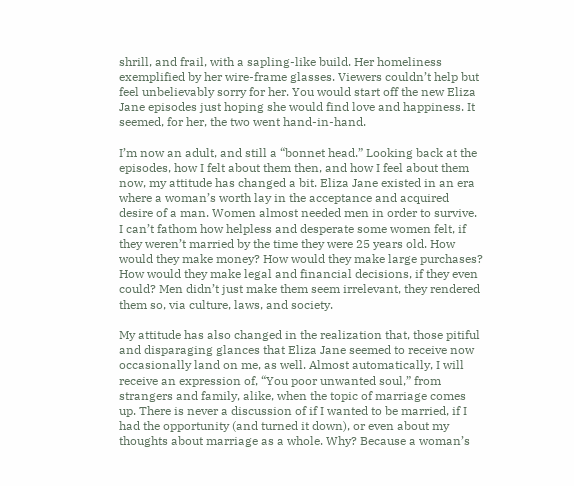shrill, and frail, with a sapling-like build. Her homeliness exemplified by her wire-frame glasses. Viewers couldn’t help but feel unbelievably sorry for her. You would start off the new Eliza Jane episodes just hoping she would find love and happiness. It seemed, for her, the two went hand-in-hand.

I’m now an adult, and still a “bonnet head.” Looking back at the episodes, how I felt about them then, and how I feel about them now, my attitude has changed a bit. Eliza Jane existed in an era where a woman’s worth lay in the acceptance and acquired desire of a man. Women almost needed men in order to survive. I can’t fathom how helpless and desperate some women felt, if they weren’t married by the time they were 25 years old. How would they make money? How would they make large purchases? How would they make legal and financial decisions, if they even could? Men didn’t just make them seem irrelevant, they rendered them so, via culture, laws, and society.

My attitude has also changed in the realization that, those pitiful and disparaging glances that Eliza Jane seemed to receive now occasionally land on me, as well. Almost automatically, I will receive an expression of, “You poor unwanted soul,” from strangers and family, alike, when the topic of marriage comes up. There is never a discussion of if I wanted to be married, if I had the opportunity (and turned it down), or even about my thoughts about marriage as a whole. Why? Because a woman’s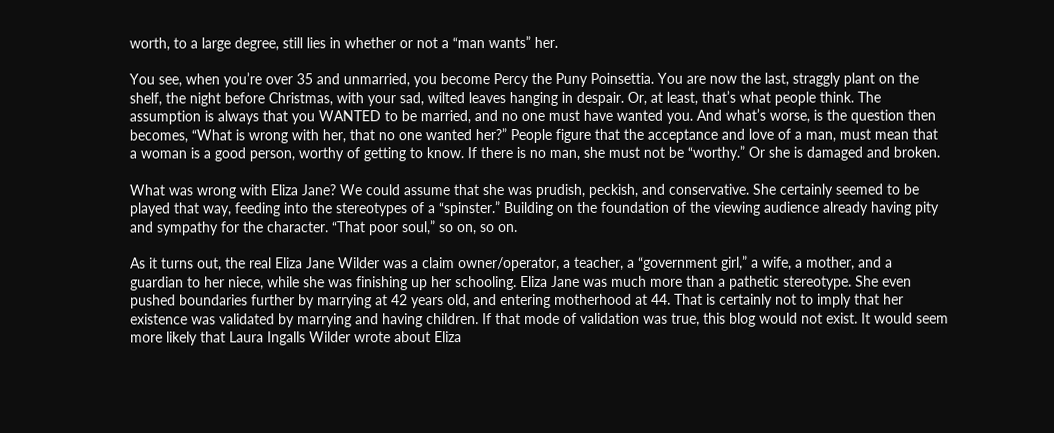worth, to a large degree, still lies in whether or not a “man wants” her.

You see, when you’re over 35 and unmarried, you become Percy the Puny Poinsettia. You are now the last, straggly plant on the shelf, the night before Christmas, with your sad, wilted leaves hanging in despair. Or, at least, that’s what people think. The assumption is always that you WANTED to be married, and no one must have wanted you. And what’s worse, is the question then becomes, “What is wrong with her, that no one wanted her?” People figure that the acceptance and love of a man, must mean that a woman is a good person, worthy of getting to know. If there is no man, she must not be “worthy.” Or she is damaged and broken.

What was wrong with Eliza Jane? We could assume that she was prudish, peckish, and conservative. She certainly seemed to be played that way, feeding into the stereotypes of a “spinster.” Building on the foundation of the viewing audience already having pity and sympathy for the character. “That poor soul,” so on, so on.

As it turns out, the real Eliza Jane Wilder was a claim owner/operator, a teacher, a “government girl,” a wife, a mother, and a guardian to her niece, while she was finishing up her schooling. Eliza Jane was much more than a pathetic stereotype. She even pushed boundaries further by marrying at 42 years old, and entering motherhood at 44. That is certainly not to imply that her existence was validated by marrying and having children. If that mode of validation was true, this blog would not exist. It would seem more likely that Laura Ingalls Wilder wrote about Eliza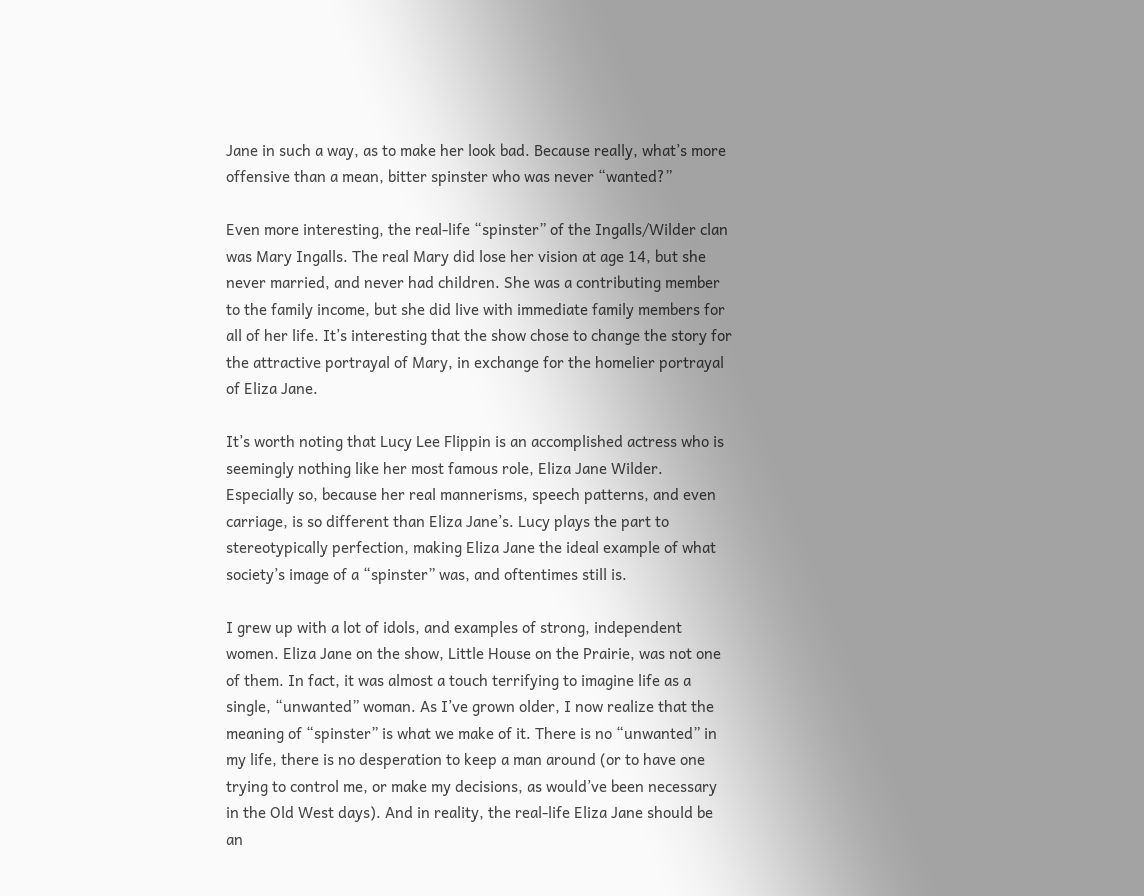Jane in such a way, as to make her look bad. Because really, what’s more offensive than a mean, bitter spinster who was never “wanted?”

Even more interesting, the real-life “spinster” of the Ingalls/Wilder clan was Mary Ingalls. The real Mary did lose her vision at age 14, but she never married, and never had children. She was a contributing member to the family income, but she did live with immediate family members for all of her life. It’s interesting that the show chose to change the story for the attractive portrayal of Mary, in exchange for the homelier portrayal of Eliza Jane.

It’s worth noting that Lucy Lee Flippin is an accomplished actress who is seemingly nothing like her most famous role, Eliza Jane Wilder. Especially so, because her real mannerisms, speech patterns, and even carriage, is so different than Eliza Jane’s. Lucy plays the part to stereotypically perfection, making Eliza Jane the ideal example of what society’s image of a “spinster” was, and oftentimes still is.

I grew up with a lot of idols, and examples of strong, independent women. Eliza Jane on the show, Little House on the Prairie, was not one of them. In fact, it was almost a touch terrifying to imagine life as a single, “unwanted” woman. As I’ve grown older, I now realize that the meaning of “spinster” is what we make of it. There is no “unwanted” in my life, there is no desperation to keep a man around (or to have one trying to control me, or make my decisions, as would’ve been necessary in the Old West days). And in reality, the real-life Eliza Jane should be an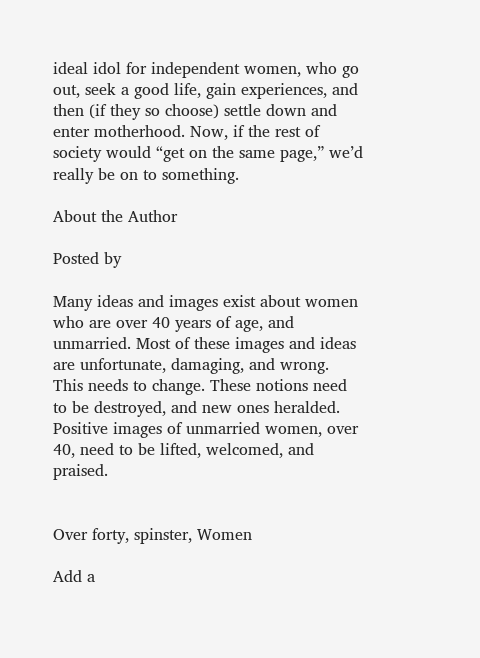ideal idol for independent women, who go out, seek a good life, gain experiences, and then (if they so choose) settle down and enter motherhood. Now, if the rest of society would “get on the same page,” we’d really be on to something.

About the Author

Posted by

Many ideas and images exist about women who are over 40 years of age, and unmarried. Most of these images and ideas are unfortunate, damaging, and wrong. This needs to change. These notions need to be destroyed, and new ones heralded. Positive images of unmarried women, over 40, need to be lifted, welcomed, and praised.


Over forty, spinster, Women

Add a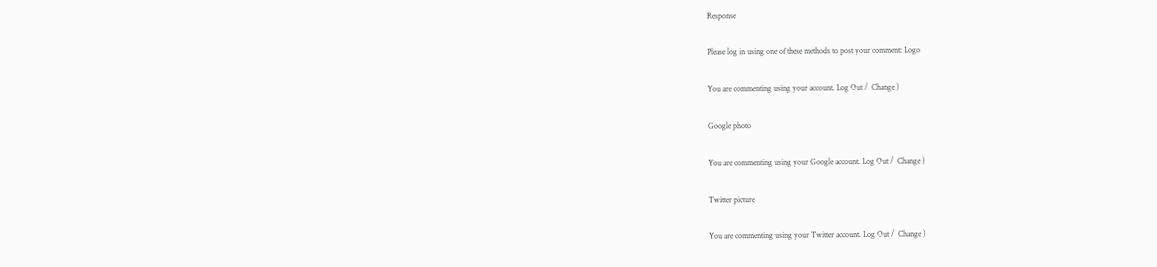Response

Please log in using one of these methods to post your comment: Logo

You are commenting using your account. Log Out /  Change )

Google photo

You are commenting using your Google account. Log Out /  Change )

Twitter picture

You are commenting using your Twitter account. Log Out /  Change )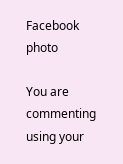Facebook photo

You are commenting using your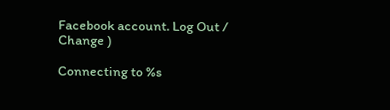Facebook account. Log Out /  Change )

Connecting to %s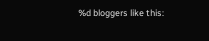%d bloggers like this: